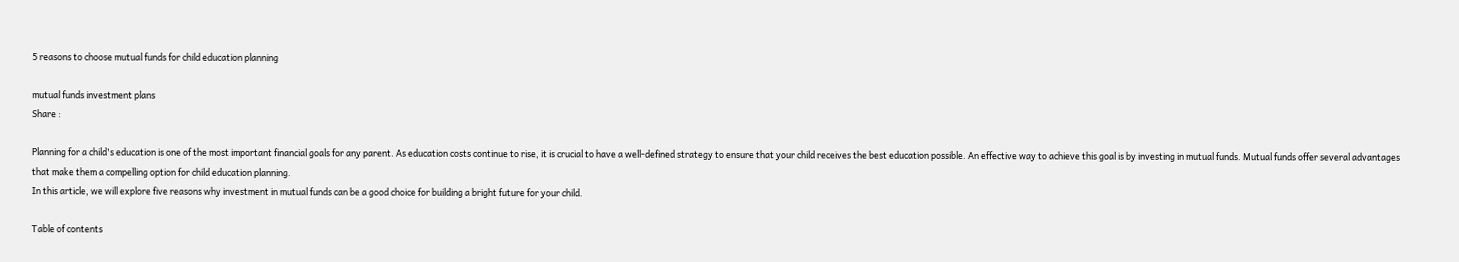5 reasons to choose mutual funds for child education planning

mutual funds investment plans
Share :

Planning for a child's education is one of the most important financial goals for any parent. As education costs continue to rise, it is crucial to have a well-defined strategy to ensure that your child receives the best education possible. An effective way to achieve this goal is by investing in mutual funds. Mutual funds offer several advantages that make them a compelling option for child education planning.
In this article, we will explore five reasons why investment in mutual funds can be a good choice for building a bright future for your child.

Table of contents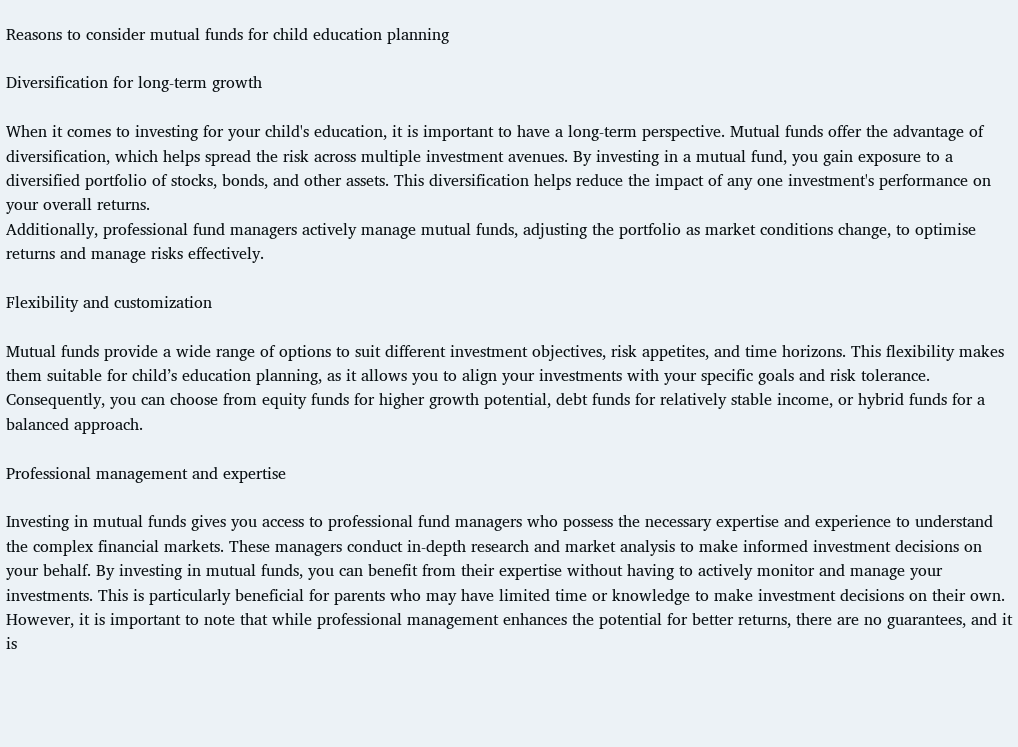Reasons to consider mutual funds for child education planning

Diversification for long-term growth

When it comes to investing for your child's education, it is important to have a long-term perspective. Mutual funds offer the advantage of diversification, which helps spread the risk across multiple investment avenues. By investing in a mutual fund, you gain exposure to a diversified portfolio of stocks, bonds, and other assets. This diversification helps reduce the impact of any one investment's performance on your overall returns.
Additionally, professional fund managers actively manage mutual funds, adjusting the portfolio as market conditions change, to optimise returns and manage risks effectively.

Flexibility and customization

Mutual funds provide a wide range of options to suit different investment objectives, risk appetites, and time horizons. This flexibility makes them suitable for child’s education planning, as it allows you to align your investments with your specific goals and risk tolerance. Consequently, you can choose from equity funds for higher growth potential, debt funds for relatively stable income, or hybrid funds for a balanced approach.

Professional management and expertise

Investing in mutual funds gives you access to professional fund managers who possess the necessary expertise and experience to understand the complex financial markets. These managers conduct in-depth research and market analysis to make informed investment decisions on your behalf. By investing in mutual funds, you can benefit from their expertise without having to actively monitor and manage your investments. This is particularly beneficial for parents who may have limited time or knowledge to make investment decisions on their own.
However, it is important to note that while professional management enhances the potential for better returns, there are no guarantees, and it is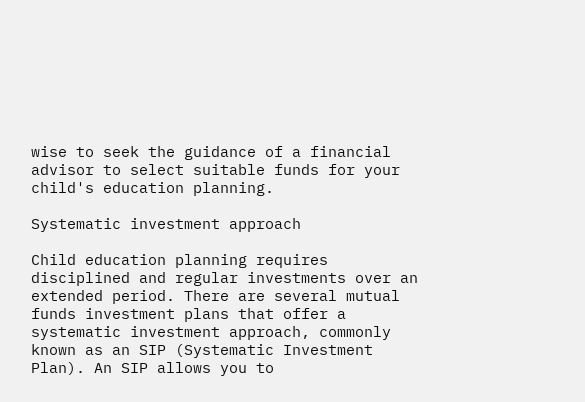wise to seek the guidance of a financial advisor to select suitable funds for your child's education planning.

Systematic investment approach

Child education planning requires disciplined and regular investments over an extended period. There are several mutual funds investment plans that offer a systematic investment approach, commonly known as an SIP (Systematic Investment Plan). An SIP allows you to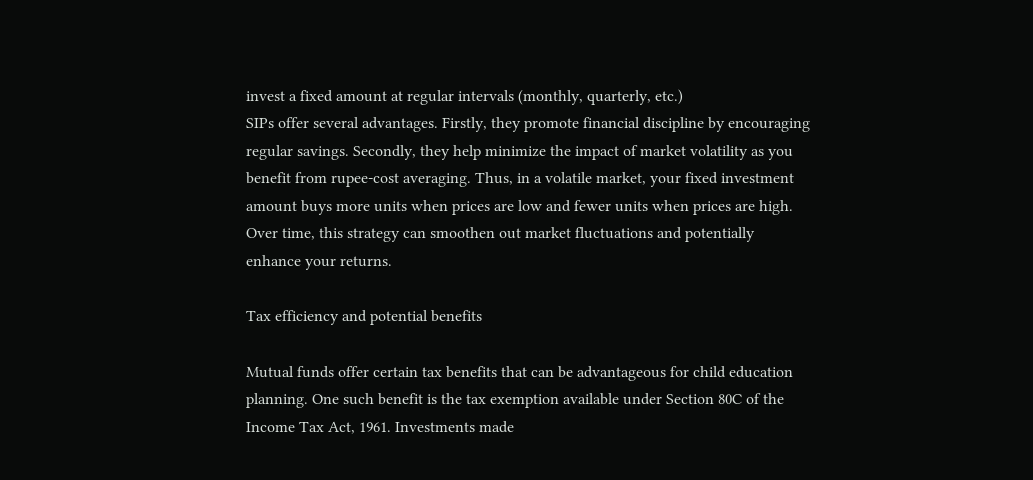invest a fixed amount at regular intervals (monthly, quarterly, etc.)
SIPs offer several advantages. Firstly, they promote financial discipline by encouraging regular savings. Secondly, they help minimize the impact of market volatility as you benefit from rupee-cost averaging. Thus, in a volatile market, your fixed investment amount buys more units when prices are low and fewer units when prices are high. Over time, this strategy can smoothen out market fluctuations and potentially enhance your returns.

Tax efficiency and potential benefits

Mutual funds offer certain tax benefits that can be advantageous for child education planning. One such benefit is the tax exemption available under Section 80C of the Income Tax Act, 1961. Investments made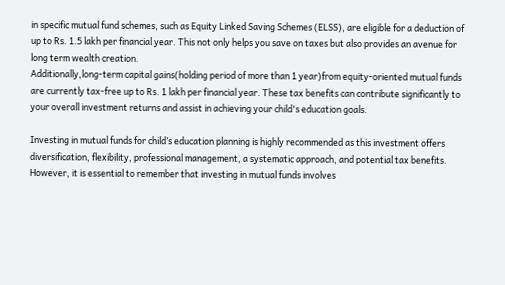in specific mutual fund schemes, such as Equity Linked Saving Schemes (ELSS), are eligible for a deduction of up to Rs. 1.5 lakh per financial year. This not only helps you save on taxes but also provides an avenue for long term wealth creation.
Additionally,long-term capital gains(holding period of more than 1 year)from equity-oriented mutual funds are currently tax-free up to Rs. 1 lakh per financial year. These tax benefits can contribute significantly to your overall investment returns and assist in achieving your child's education goals.

Investing in mutual funds for child’s education planning is highly recommended as this investment offers diversification, flexibility, professional management, a systematic approach, and potential tax benefits. However, it is essential to remember that investing in mutual funds involves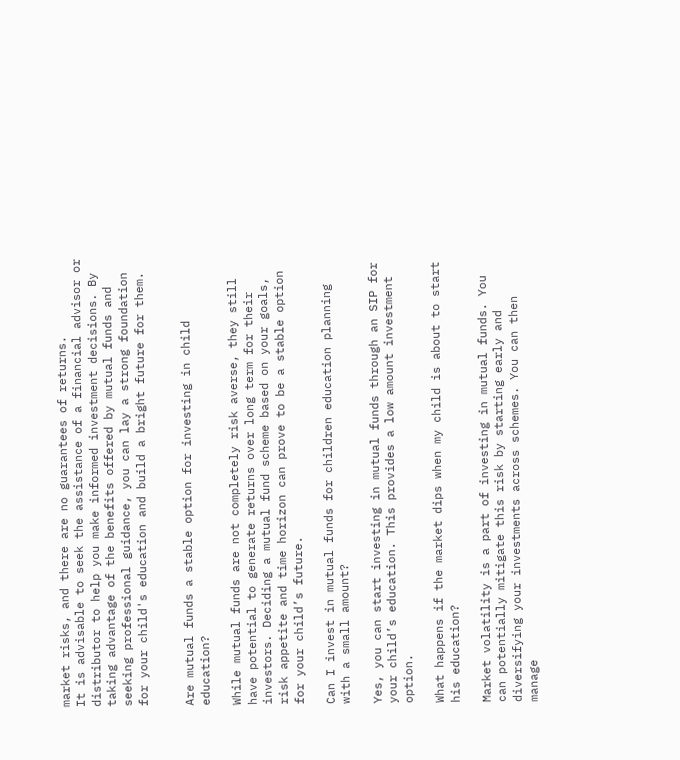market risks, and there are no guarantees of returns.
It is advisable to seek the assistance of a financial advisor or distributor to help you make informed investment decisions. By taking advantage of the benefits offered by mutual funds and seeking professional guidance, you can lay a strong foundation for your child's education and build a bright future for them.


Are mutual funds a stable option for investing in child education?

While mutual funds are not completely risk averse, they still have potential to generate returns over long term for their investors. Deciding a mutual fund scheme based on your goals, risk appetite and time horizon can prove to be a stable option for your child’s future.

Can I invest in mutual funds for children education planning with a small amount?

Yes, you can start investing in mutual funds through an SIP for your child’s education. This provides a low amount investment option.

What happens if the market dips when my child is about to start his education?

Market volatility is a part of investing in mutual funds. You can potentially mitigate this risk by starting early and diversifying your investments across schemes. You can then manage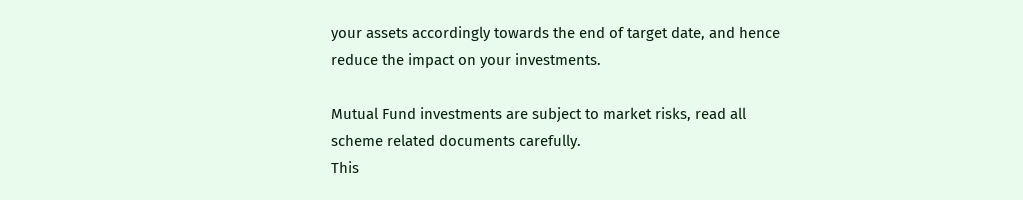your assets accordingly towards the end of target date, and hence reduce the impact on your investments.

Mutual Fund investments are subject to market risks, read all scheme related documents carefully.
This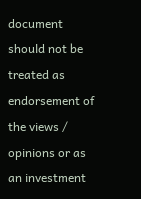document should not be treated as endorsement of the views / opinions or as an investment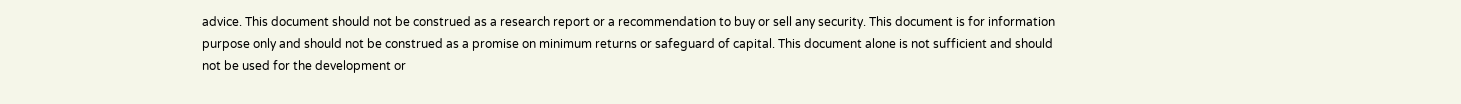advice. This document should not be construed as a research report or a recommendation to buy or sell any security. This document is for information purpose only and should not be construed as a promise on minimum returns or safeguard of capital. This document alone is not sufficient and should not be used for the development or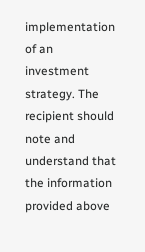implementation of an investment strategy. The recipient should note and understand that the information provided above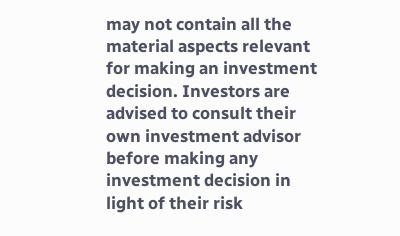may not contain all the material aspects relevant for making an investment decision. Investors are advised to consult their own investment advisor before making any investment decision in light of their risk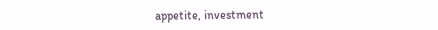appetite, investment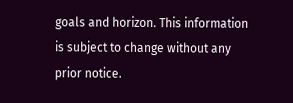goals and horizon. This information is subject to change without any prior notice.